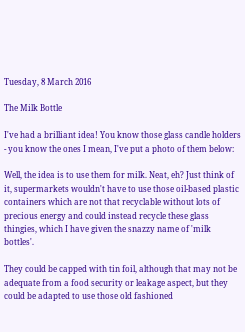Tuesday, 8 March 2016

The Milk Bottle

I've had a brilliant idea! You know those glass candle holders - you know the ones I mean, I've put a photo of them below:

Well, the idea is to use them for milk. Neat, eh? Just think of it, supermarkets wouldn't have to use those oil-based plastic containers which are not that recyclable without lots of precious energy and could instead recycle these glass thingies, which I have given the snazzy name of 'milk bottles'.

They could be capped with tin foil, although that may not be adequate from a food security or leakage aspect, but they could be adapted to use those old fashioned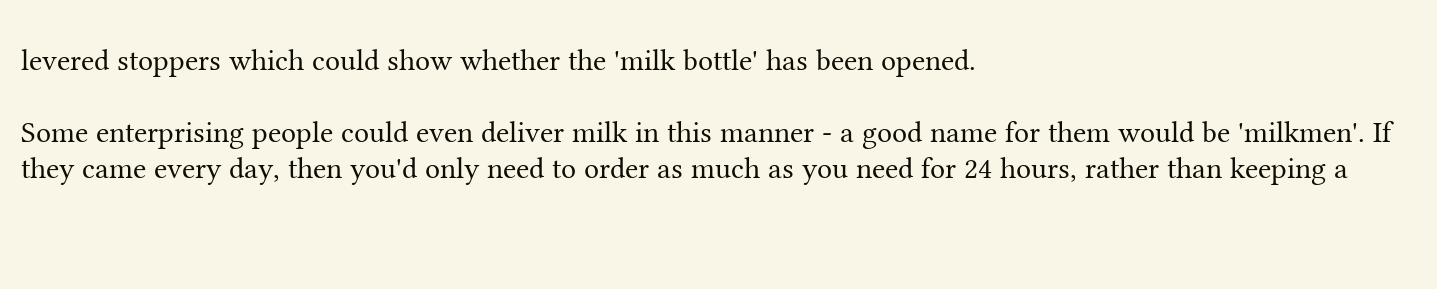levered stoppers which could show whether the 'milk bottle' has been opened.

Some enterprising people could even deliver milk in this manner - a good name for them would be 'milkmen'. If they came every day, then you'd only need to order as much as you need for 24 hours, rather than keeping a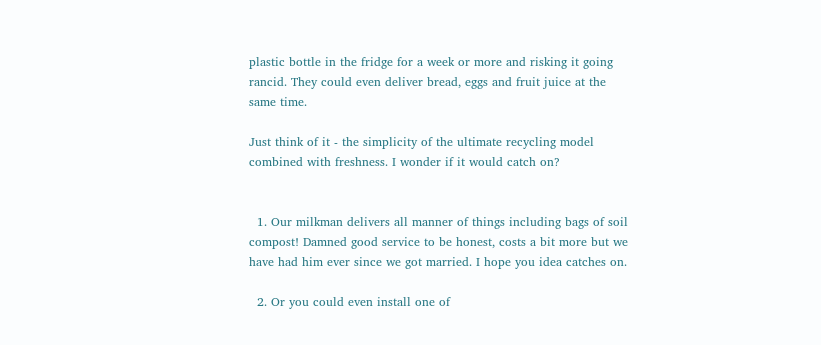plastic bottle in the fridge for a week or more and risking it going rancid. They could even deliver bread, eggs and fruit juice at the same time.

Just think of it - the simplicity of the ultimate recycling model combined with freshness. I wonder if it would catch on?


  1. Our milkman delivers all manner of things including bags of soil compost! Damned good service to be honest, costs a bit more but we have had him ever since we got married. I hope you idea catches on.

  2. Or you could even install one of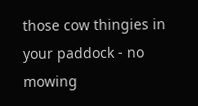those cow thingies in your paddock - no mowing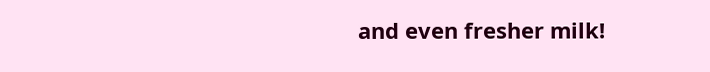and even fresher milk!